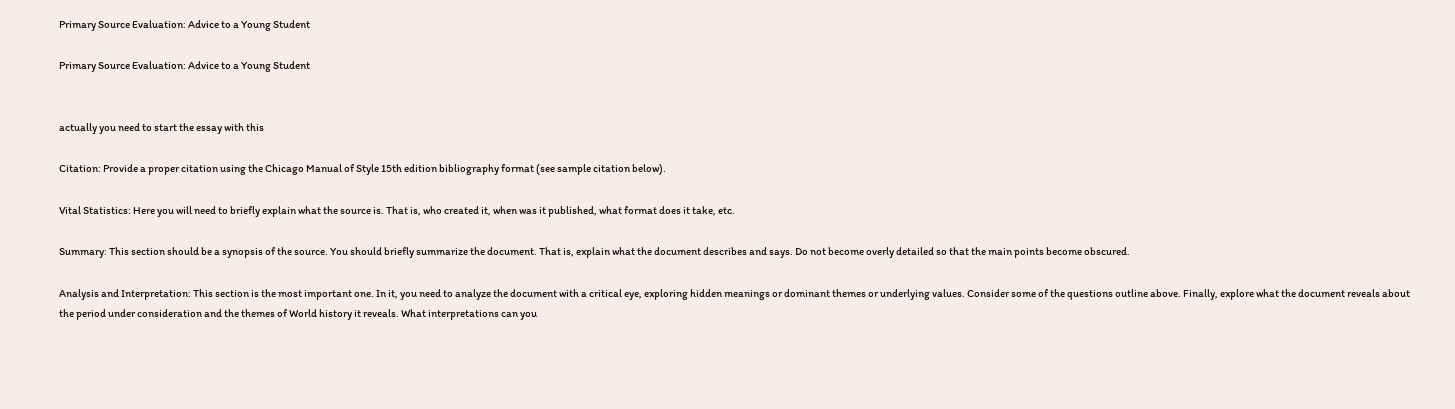Primary Source Evaluation: Advice to a Young Student

Primary Source Evaluation: Advice to a Young Student


actually you need to start the essay with this

Citation: Provide a proper citation using the Chicago Manual of Style 15th edition bibliography format (see sample citation below).

Vital Statistics: Here you will need to briefly explain what the source is. That is, who created it, when was it published, what format does it take, etc.

Summary: This section should be a synopsis of the source. You should briefly summarize the document. That is, explain what the document describes and says. Do not become overly detailed so that the main points become obscured.

Analysis and Interpretation: This section is the most important one. In it, you need to analyze the document with a critical eye, exploring hidden meanings or dominant themes or underlying values. Consider some of the questions outline above. Finally, explore what the document reveals about the period under consideration and the themes of World history it reveals. What interpretations can you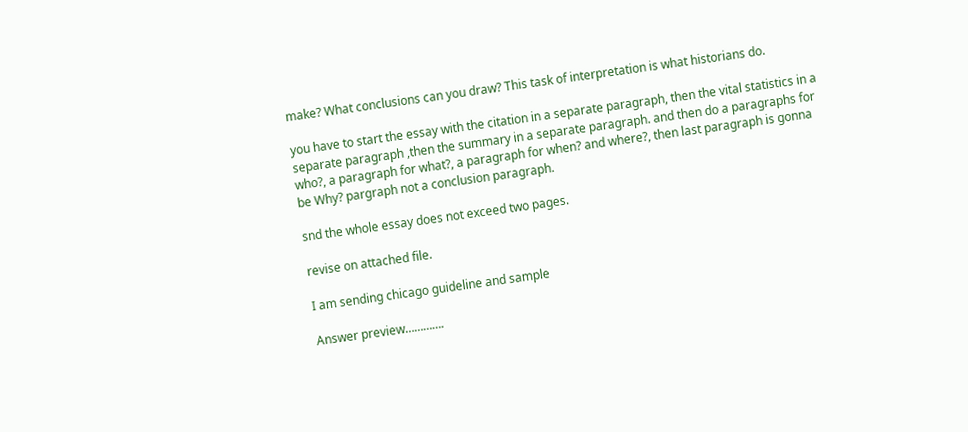make? What conclusions can you draw? This task of interpretation is what historians do.

you have to start the essay with the citation in a separate paragraph, then the vital statistics in a separate paragraph ,then the summary in a separate paragraph. and then do a paragraphs for who?, a paragraph for what?, a paragraph for when? and where?, then last paragraph is gonna be Why? pargraph not a conclusion paragraph.

snd the whole essay does not exceed two pages.

revise on attached file.

I am sending chicago guideline and sample

Answer preview………….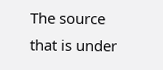The source that is under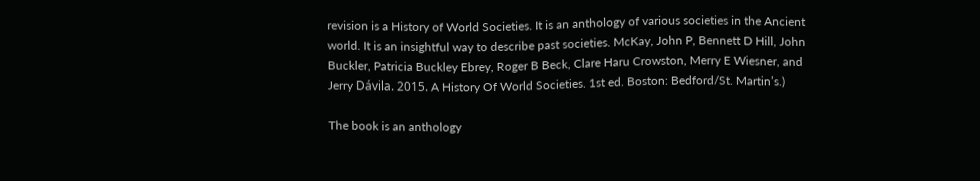revision is a History of World Societies. It is an anthology of various societies in the Ancient world. It is an insightful way to describe past societies. McKay, John P, Bennett D Hill, John Buckler, Patricia Buckley Ebrey, Roger B Beck, Clare Haru Crowston, Merry E Wiesner, and Jerry Dávila. 2015. A History Of World Societies. 1st ed. Boston: Bedford/St. Martin’s.)

The book is an anthology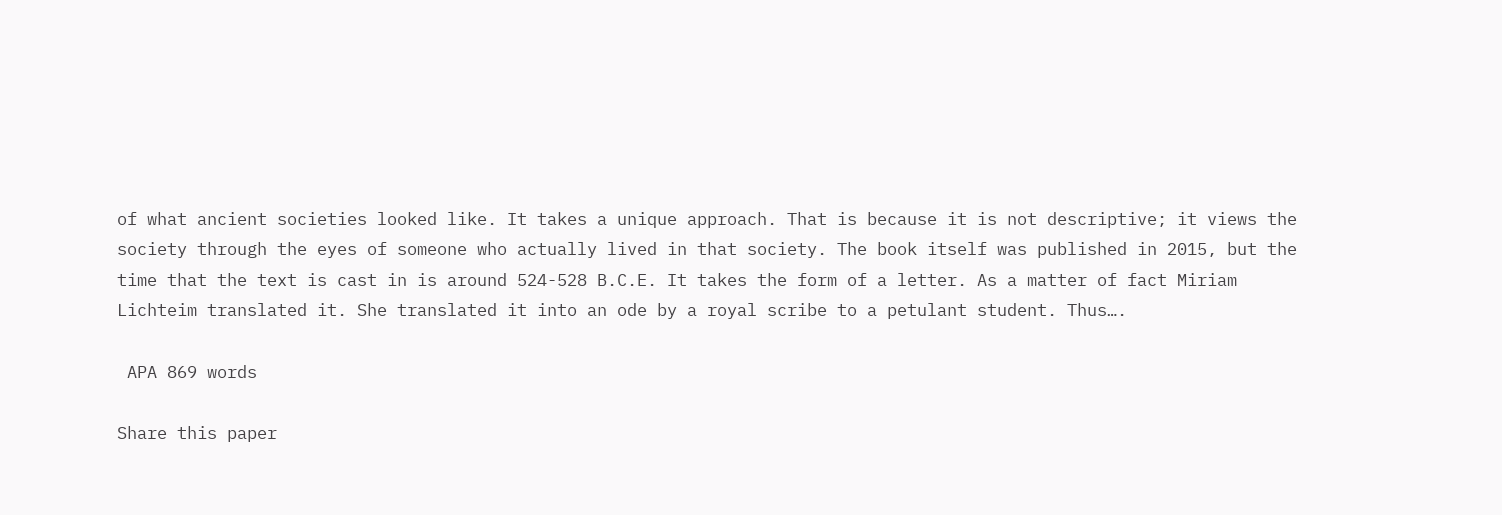of what ancient societies looked like. It takes a unique approach. That is because it is not descriptive; it views the society through the eyes of someone who actually lived in that society. The book itself was published in 2015, but the time that the text is cast in is around 524-528 B.C.E. It takes the form of a letter. As a matter of fact Miriam Lichteim translated it. She translated it into an ode by a royal scribe to a petulant student. Thus….

 APA 869 words

Share this paper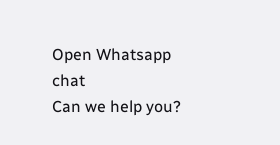Open Whatsapp chat
Can we help you?